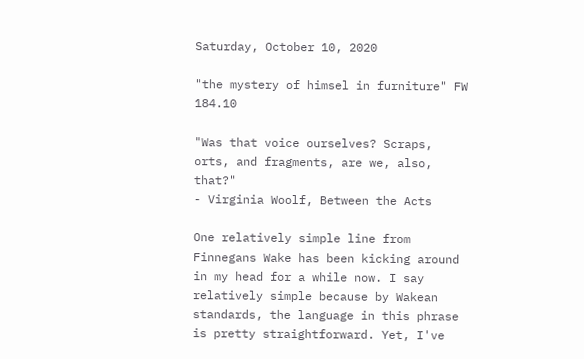Saturday, October 10, 2020

"the mystery of himsel in furniture" FW 184.10

"Was that voice ourselves? Scraps, orts, and fragments, are we, also, that?"
- Virginia Woolf, Between the Acts

One relatively simple line from Finnegans Wake has been kicking around in my head for a while now. I say relatively simple because by Wakean standards, the language in this phrase is pretty straightforward. Yet, I've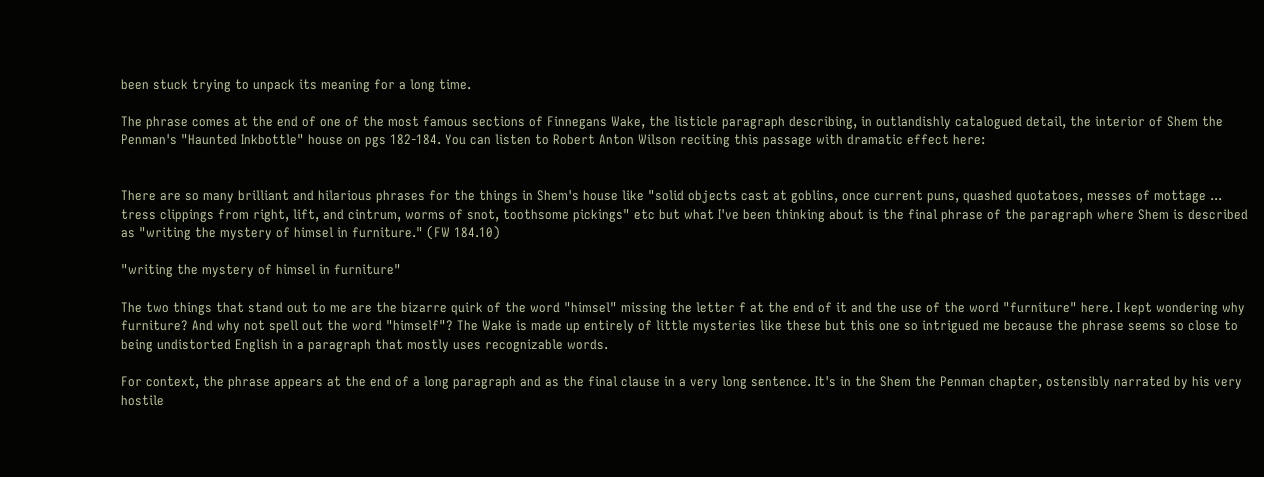been stuck trying to unpack its meaning for a long time.

The phrase comes at the end of one of the most famous sections of Finnegans Wake, the listicle paragraph describing, in outlandishly catalogued detail, the interior of Shem the Penman's "Haunted Inkbottle" house on pgs 182-184. You can listen to Robert Anton Wilson reciting this passage with dramatic effect here:


There are so many brilliant and hilarious phrases for the things in Shem's house like "solid objects cast at goblins, once current puns, quashed quotatoes, messes of mottage ...  tress clippings from right, lift, and cintrum, worms of snot, toothsome pickings" etc but what I've been thinking about is the final phrase of the paragraph where Shem is described as "writing the mystery of himsel in furniture." (FW 184.10)

"writing the mystery of himsel in furniture"

The two things that stand out to me are the bizarre quirk of the word "himsel" missing the letter f at the end of it and the use of the word "furniture" here. I kept wondering why furniture? And why not spell out the word "himself"? The Wake is made up entirely of little mysteries like these but this one so intrigued me because the phrase seems so close to being undistorted English in a paragraph that mostly uses recognizable words.

For context, the phrase appears at the end of a long paragraph and as the final clause in a very long sentence. It's in the Shem the Penman chapter, ostensibly narrated by his very hostile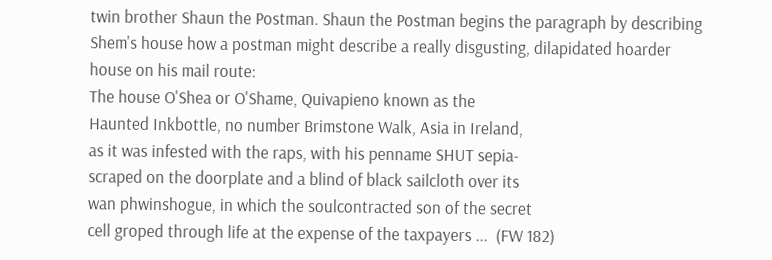twin brother Shaun the Postman. Shaun the Postman begins the paragraph by describing Shem's house how a postman might describe a really disgusting, dilapidated hoarder house on his mail route:
The house O'Shea or O'Shame, Quivapieno known as the
Haunted Inkbottle, no number Brimstone Walk, Asia in Ireland,
as it was infested with the raps, with his penname SHUT sepia-
scraped on the doorplate and a blind of black sailcloth over its
wan phwinshogue, in which the soulcontracted son of the secret
cell groped through life at the expense of the taxpayers ...  (FW 182)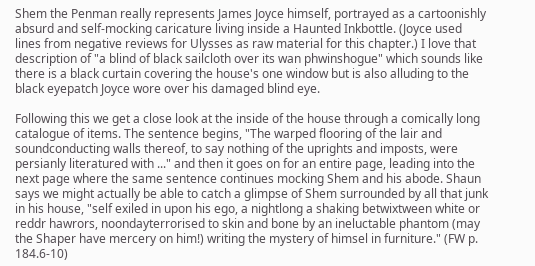Shem the Penman really represents James Joyce himself, portrayed as a cartoonishly absurd and self-mocking caricature living inside a Haunted Inkbottle. (Joyce used lines from negative reviews for Ulysses as raw material for this chapter.) I love that description of "a blind of black sailcloth over its wan phwinshogue" which sounds like there is a black curtain covering the house's one window but is also alluding to the black eyepatch Joyce wore over his damaged blind eye.

Following this we get a close look at the inside of the house through a comically long catalogue of items. The sentence begins, "The warped flooring of the lair and soundconducting walls thereof, to say nothing of the uprights and imposts, were persianly literatured with ..." and then it goes on for an entire page, leading into the next page where the same sentence continues mocking Shem and his abode. Shaun says we might actually be able to catch a glimpse of Shem surrounded by all that junk in his house, "self exiled in upon his ego, a nightlong a shaking betwixtween white or reddr hawrors, noondayterrorised to skin and bone by an ineluctable phantom (may the Shaper have mercery on him!) writing the mystery of himsel in furniture." (FW p. 184.6-10)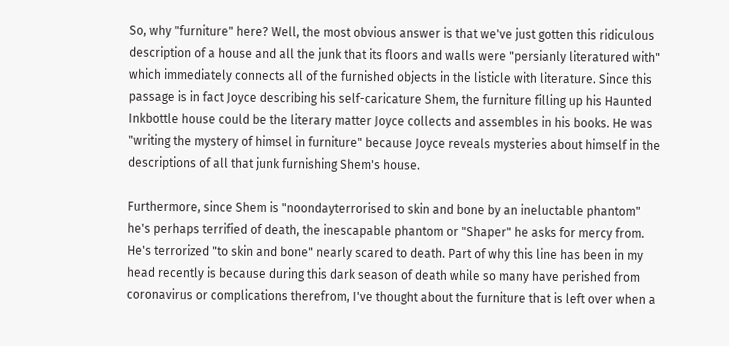So, why "furniture" here? Well, the most obvious answer is that we've just gotten this ridiculous description of a house and all the junk that its floors and walls were "persianly literatured with" which immediately connects all of the furnished objects in the listicle with literature. Since this passage is in fact Joyce describing his self-caricature Shem, the furniture filling up his Haunted Inkbottle house could be the literary matter Joyce collects and assembles in his books. He was "writing the mystery of himsel in furniture" because Joyce reveals mysteries about himself in the descriptions of all that junk furnishing Shem's house.

Furthermore, since Shem is "noondayterrorised to skin and bone by an ineluctable phantom" he's perhaps terrified of death, the inescapable phantom or "Shaper" he asks for mercy from. He's terrorized "to skin and bone" nearly scared to death. Part of why this line has been in my head recently is because during this dark season of death while so many have perished from coronavirus or complications therefrom, I've thought about the furniture that is left over when a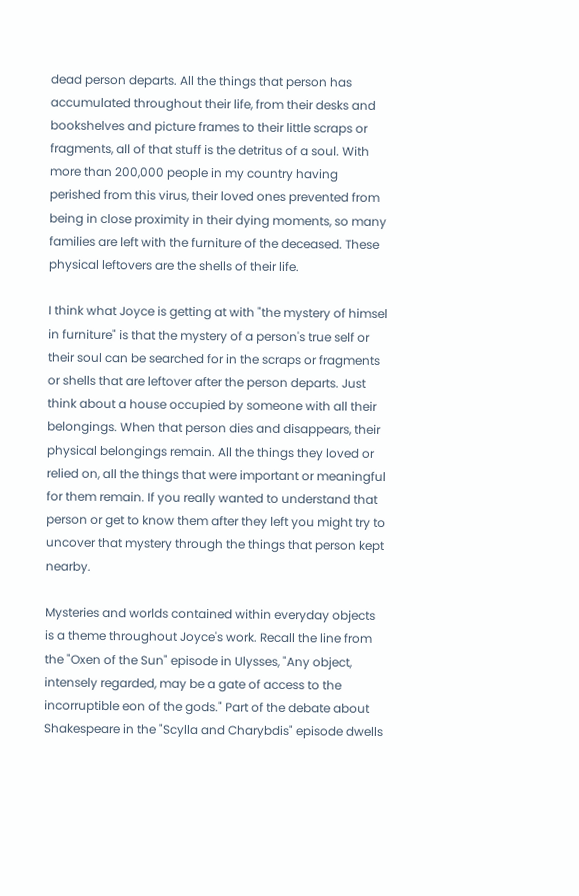dead person departs. All the things that person has accumulated throughout their life, from their desks and bookshelves and picture frames to their little scraps or fragments, all of that stuff is the detritus of a soul. With more than 200,000 people in my country having perished from this virus, their loved ones prevented from being in close proximity in their dying moments, so many families are left with the furniture of the deceased. These physical leftovers are the shells of their life.

I think what Joyce is getting at with "the mystery of himsel in furniture" is that the mystery of a person's true self or their soul can be searched for in the scraps or fragments or shells that are leftover after the person departs. Just think about a house occupied by someone with all their belongings. When that person dies and disappears, their physical belongings remain. All the things they loved or relied on, all the things that were important or meaningful for them remain. If you really wanted to understand that person or get to know them after they left you might try to uncover that mystery through the things that person kept nearby.

Mysteries and worlds contained within everyday objects is a theme throughout Joyce's work. Recall the line from the "Oxen of the Sun" episode in Ulysses, "Any object, intensely regarded, may be a gate of access to the incorruptible eon of the gods." Part of the debate about Shakespeare in the "Scylla and Charybdis" episode dwells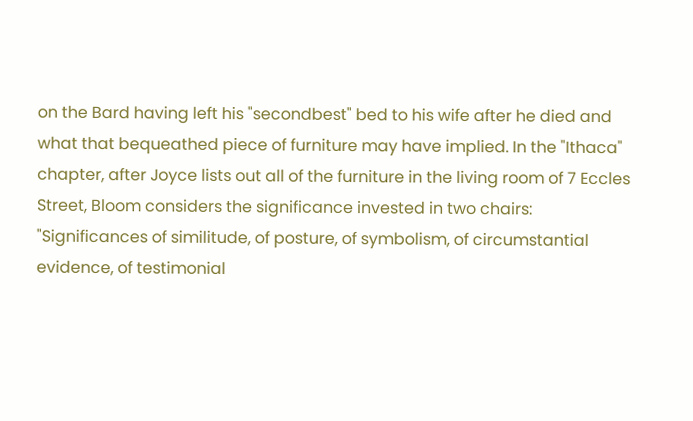on the Bard having left his "secondbest" bed to his wife after he died and what that bequeathed piece of furniture may have implied. In the "Ithaca" chapter, after Joyce lists out all of the furniture in the living room of 7 Eccles Street, Bloom considers the significance invested in two chairs: "Significances of similitude, of posture, of symbolism, of circumstantial evidence, of testimonial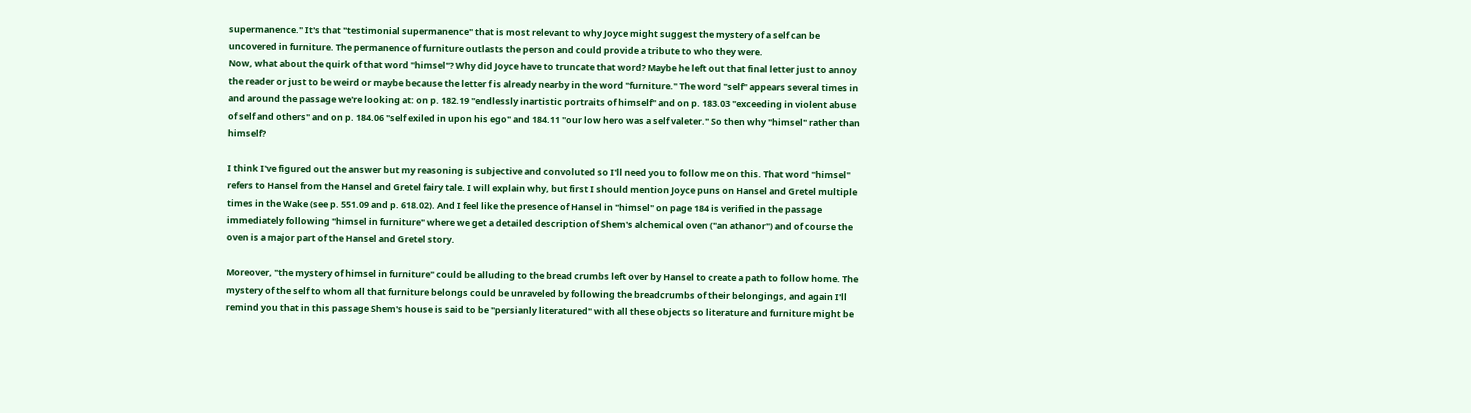supermanence." It's that "testimonial supermanence" that is most relevant to why Joyce might suggest the mystery of a self can be uncovered in furniture. The permanence of furniture outlasts the person and could provide a tribute to who they were.
Now, what about the quirk of that word "himsel"? Why did Joyce have to truncate that word? Maybe he left out that final letter just to annoy the reader or just to be weird or maybe because the letter f is already nearby in the word "furniture." The word "self" appears several times in and around the passage we're looking at: on p. 182.19 "endlessly inartistic portraits of himself" and on p. 183.03 "exceeding in violent abuse of self and others" and on p. 184.06 "self exiled in upon his ego" and 184.11 "our low hero was a self valeter." So then why "himsel" rather than himself?

I think I've figured out the answer but my reasoning is subjective and convoluted so I'll need you to follow me on this. That word "himsel" refers to Hansel from the Hansel and Gretel fairy tale. I will explain why, but first I should mention Joyce puns on Hansel and Gretel multiple times in the Wake (see p. 551.09 and p. 618.02). And I feel like the presence of Hansel in "himsel" on page 184 is verified in the passage immediately following "himsel in furniture" where we get a detailed description of Shem's alchemical oven ("an athanor") and of course the oven is a major part of the Hansel and Gretel story.

Moreover, "the mystery of himsel in furniture" could be alluding to the bread crumbs left over by Hansel to create a path to follow home. The mystery of the self to whom all that furniture belongs could be unraveled by following the breadcrumbs of their belongings, and again I'll remind you that in this passage Shem's house is said to be "persianly literatured" with all these objects so literature and furniture might be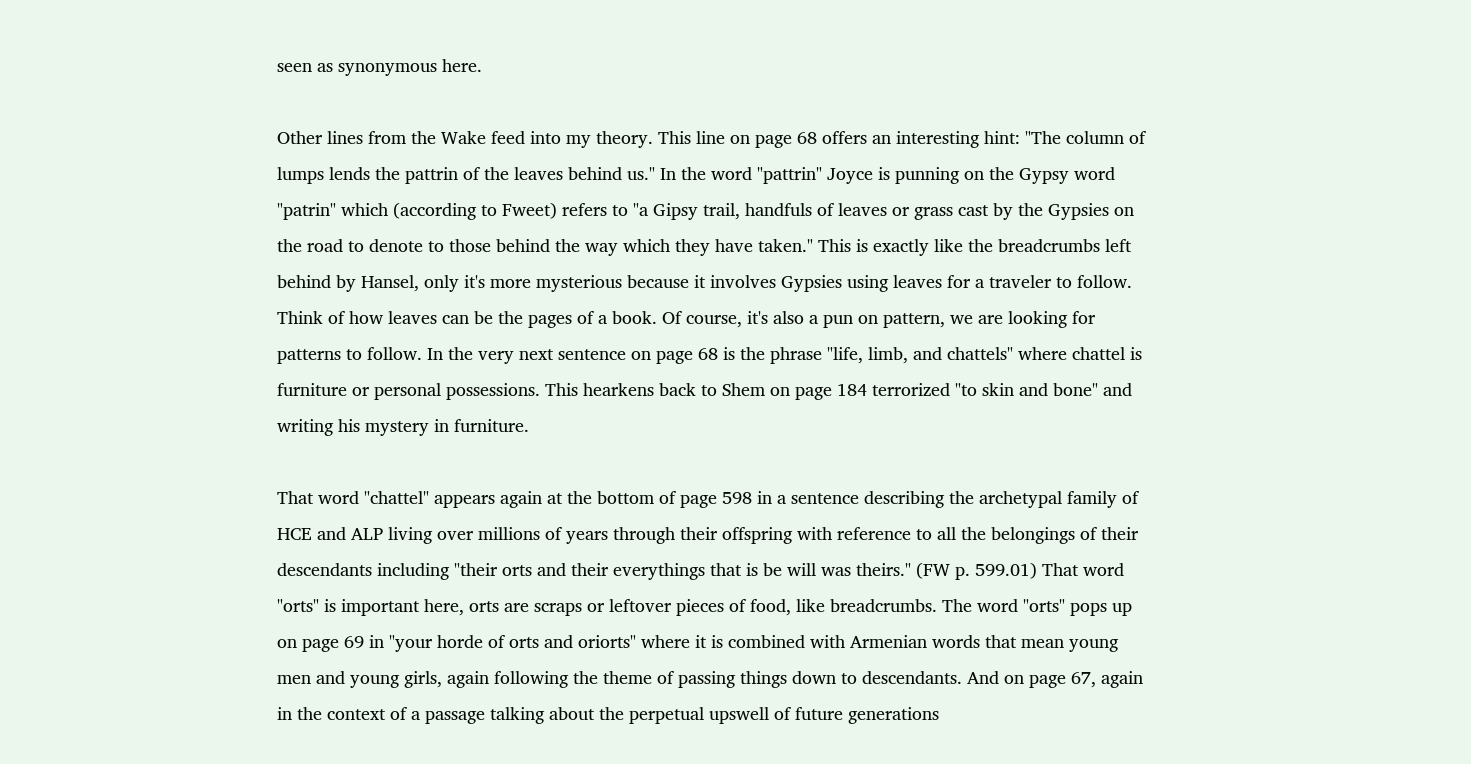seen as synonymous here.

Other lines from the Wake feed into my theory. This line on page 68 offers an interesting hint: "The column of lumps lends the pattrin of the leaves behind us." In the word "pattrin" Joyce is punning on the Gypsy word "patrin" which (according to Fweet) refers to "a Gipsy trail, handfuls of leaves or grass cast by the Gypsies on the road to denote to those behind the way which they have taken." This is exactly like the breadcrumbs left behind by Hansel, only it's more mysterious because it involves Gypsies using leaves for a traveler to follow. Think of how leaves can be the pages of a book. Of course, it's also a pun on pattern, we are looking for patterns to follow. In the very next sentence on page 68 is the phrase "life, limb, and chattels" where chattel is furniture or personal possessions. This hearkens back to Shem on page 184 terrorized "to skin and bone" and writing his mystery in furniture.

That word "chattel" appears again at the bottom of page 598 in a sentence describing the archetypal family of HCE and ALP living over millions of years through their offspring with reference to all the belongings of their descendants including "their orts and their everythings that is be will was theirs." (FW p. 599.01) That word "orts" is important here, orts are scraps or leftover pieces of food, like breadcrumbs. The word "orts" pops up on page 69 in "your horde of orts and oriorts" where it is combined with Armenian words that mean young men and young girls, again following the theme of passing things down to descendants. And on page 67, again in the context of a passage talking about the perpetual upswell of future generations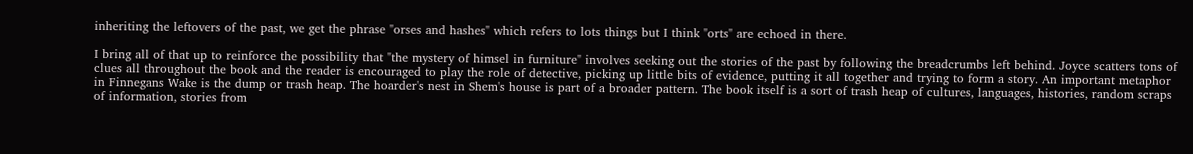inheriting the leftovers of the past, we get the phrase "orses and hashes" which refers to lots things but I think "orts" are echoed in there.

I bring all of that up to reinforce the possibility that "the mystery of himsel in furniture" involves seeking out the stories of the past by following the breadcrumbs left behind. Joyce scatters tons of clues all throughout the book and the reader is encouraged to play the role of detective, picking up little bits of evidence, putting it all together and trying to form a story. An important metaphor in Finnegans Wake is the dump or trash heap. The hoarder's nest in Shem's house is part of a broader pattern. The book itself is a sort of trash heap of cultures, languages, histories, random scraps of information, stories from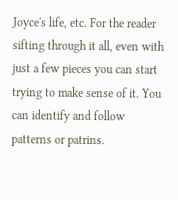Joyce's life, etc. For the reader sifting through it all, even with just a few pieces you can start trying to make sense of it. You can identify and follow patterns or patrins.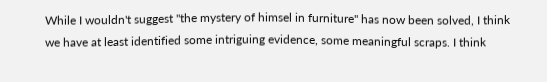While I wouldn't suggest "the mystery of himsel in furniture" has now been solved, I think we have at least identified some intriguing evidence, some meaningful scraps. I think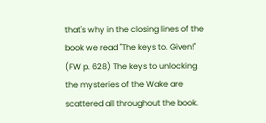that's why in the closing lines of the book we read "The keys to. Given!" (FW p. 628) The keys to unlocking the mysteries of the Wake are scattered all throughout the book.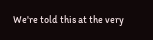We're told this at the very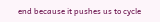end because it pushes us to cycle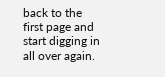back to the first page and start digging in all over again.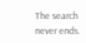The search never ends.